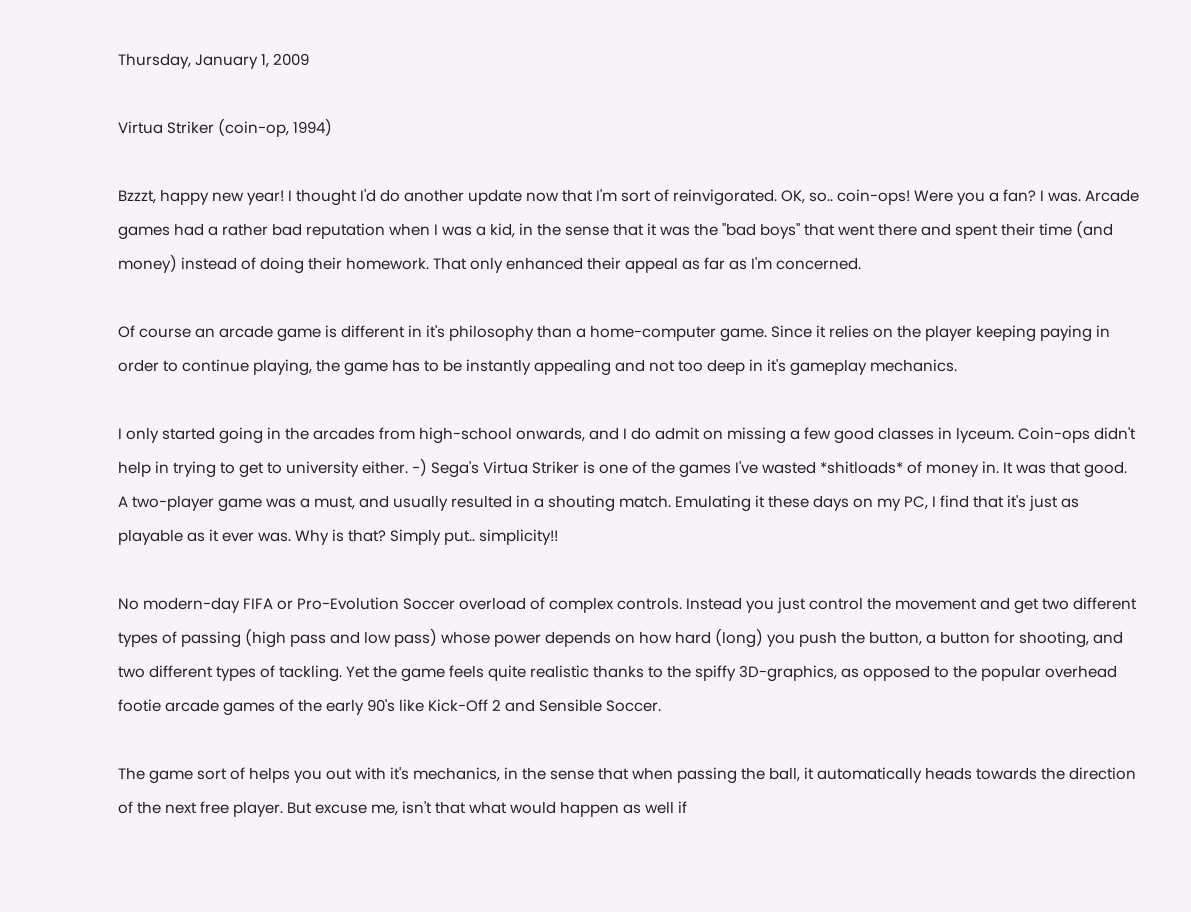Thursday, January 1, 2009

Virtua Striker (coin-op, 1994)

Bzzzt, happy new year! I thought I'd do another update now that I'm sort of reinvigorated. OK, so.. coin-ops! Were you a fan? I was. Arcade games had a rather bad reputation when I was a kid, in the sense that it was the "bad boys" that went there and spent their time (and money) instead of doing their homework. That only enhanced their appeal as far as I'm concerned.

Of course an arcade game is different in it's philosophy than a home-computer game. Since it relies on the player keeping paying in order to continue playing, the game has to be instantly appealing and not too deep in it's gameplay mechanics.

I only started going in the arcades from high-school onwards, and I do admit on missing a few good classes in lyceum. Coin-ops didn't help in trying to get to university either. -) Sega's Virtua Striker is one of the games I've wasted *shitloads* of money in. It was that good. A two-player game was a must, and usually resulted in a shouting match. Emulating it these days on my PC, I find that it's just as playable as it ever was. Why is that? Simply put.. simplicity!!

No modern-day FIFA or Pro-Evolution Soccer overload of complex controls. Instead you just control the movement and get two different types of passing (high pass and low pass) whose power depends on how hard (long) you push the button, a button for shooting, and two different types of tackling. Yet the game feels quite realistic thanks to the spiffy 3D-graphics, as opposed to the popular overhead footie arcade games of the early 90's like Kick-Off 2 and Sensible Soccer.

The game sort of helps you out with it's mechanics, in the sense that when passing the ball, it automatically heads towards the direction of the next free player. But excuse me, isn't that what would happen as well if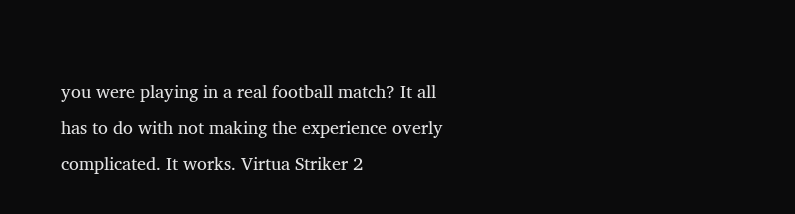you were playing in a real football match? It all has to do with not making the experience overly complicated. It works. Virtua Striker 2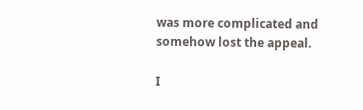was more complicated and somehow lost the appeal.

I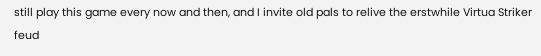still play this game every now and then, and I invite old pals to relive the erstwhile Virtua Striker feud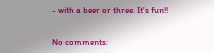- with a beer or three. It's fun!!


No comments: